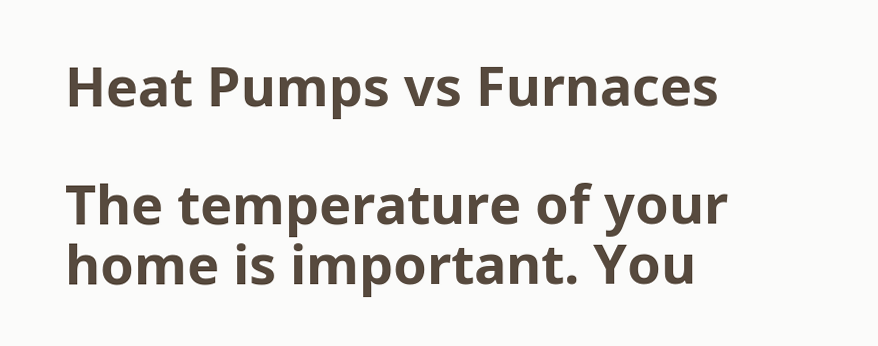Heat Pumps vs Furnaces

The temperature of your home is important. You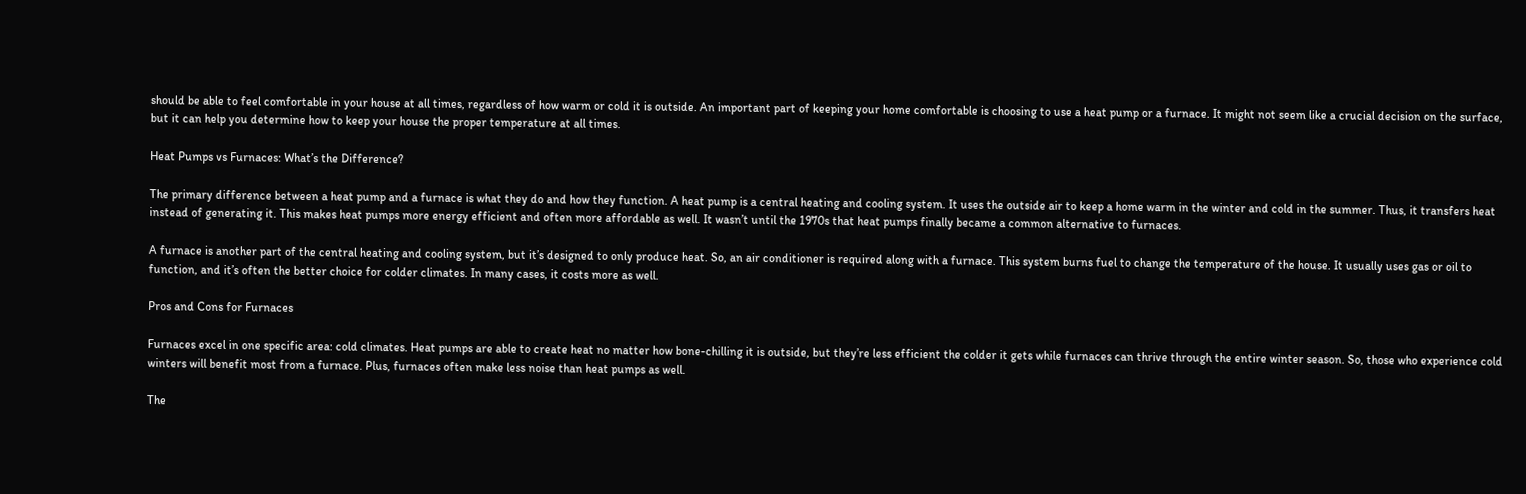should be able to feel comfortable in your house at all times, regardless of how warm or cold it is outside. An important part of keeping your home comfortable is choosing to use a heat pump or a furnace. It might not seem like a crucial decision on the surface, but it can help you determine how to keep your house the proper temperature at all times.

Heat Pumps vs Furnaces: What’s the Difference?

The primary difference between a heat pump and a furnace is what they do and how they function. A heat pump is a central heating and cooling system. It uses the outside air to keep a home warm in the winter and cold in the summer. Thus, it transfers heat instead of generating it. This makes heat pumps more energy efficient and often more affordable as well. It wasn’t until the 1970s that heat pumps finally became a common alternative to furnaces.

A furnace is another part of the central heating and cooling system, but it’s designed to only produce heat. So, an air conditioner is required along with a furnace. This system burns fuel to change the temperature of the house. It usually uses gas or oil to function, and it’s often the better choice for colder climates. In many cases, it costs more as well.

Pros and Cons for Furnaces

Furnaces excel in one specific area: cold climates. Heat pumps are able to create heat no matter how bone-chilling it is outside, but they’re less efficient the colder it gets while furnaces can thrive through the entire winter season. So, those who experience cold winters will benefit most from a furnace. Plus, furnaces often make less noise than heat pumps as well.

The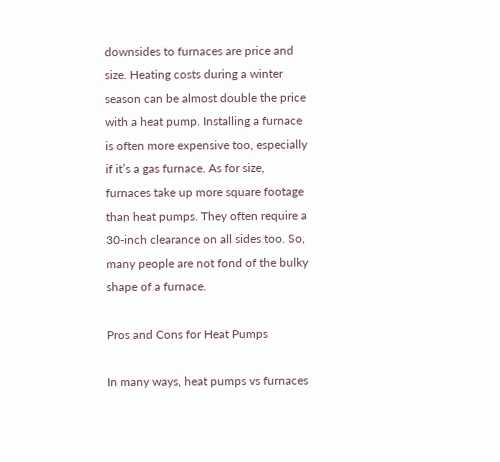downsides to furnaces are price and size. Heating costs during a winter season can be almost double the price with a heat pump. Installing a furnace is often more expensive too, especially if it’s a gas furnace. As for size, furnaces take up more square footage than heat pumps. They often require a 30-inch clearance on all sides too. So, many people are not fond of the bulky shape of a furnace.

Pros and Cons for Heat Pumps

In many ways, heat pumps vs furnaces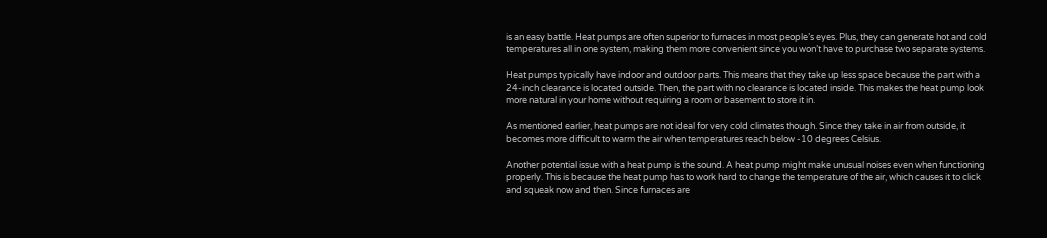is an easy battle. Heat pumps are often superior to furnaces in most people’s eyes. Plus, they can generate hot and cold temperatures all in one system, making them more convenient since you won’t have to purchase two separate systems.

Heat pumps typically have indoor and outdoor parts. This means that they take up less space because the part with a 24-inch clearance is located outside. Then, the part with no clearance is located inside. This makes the heat pump look more natural in your home without requiring a room or basement to store it in.

As mentioned earlier, heat pumps are not ideal for very cold climates though. Since they take in air from outside, it becomes more difficult to warm the air when temperatures reach below -10 degrees Celsius.

Another potential issue with a heat pump is the sound. A heat pump might make unusual noises even when functioning properly. This is because the heat pump has to work hard to change the temperature of the air, which causes it to click and squeak now and then. Since furnaces are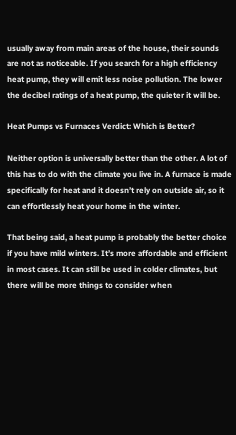usually away from main areas of the house, their sounds are not as noticeable. If you search for a high efficiency heat pump, they will emit less noise pollution. The lower the decibel ratings of a heat pump, the quieter it will be.

Heat Pumps vs Furnaces Verdict: Which is Better?

Neither option is universally better than the other. A lot of this has to do with the climate you live in. A furnace is made specifically for heat and it doesn’t rely on outside air, so it can effortlessly heat your home in the winter.

That being said, a heat pump is probably the better choice if you have mild winters. It’s more affordable and efficient in most cases. It can still be used in colder climates, but there will be more things to consider when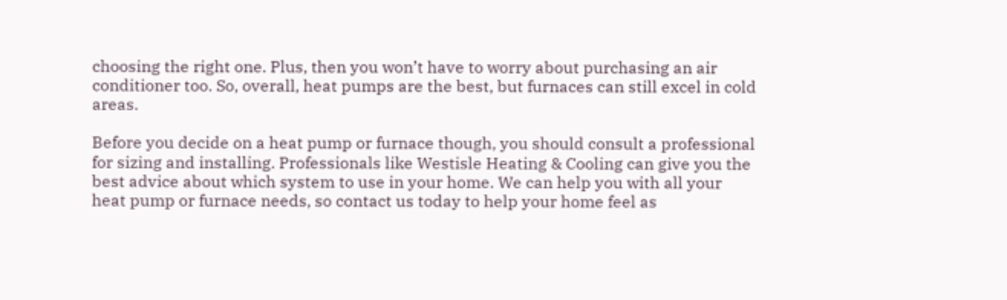choosing the right one. Plus, then you won’t have to worry about purchasing an air conditioner too. So, overall, heat pumps are the best, but furnaces can still excel in cold areas.

Before you decide on a heat pump or furnace though, you should consult a professional for sizing and installing. Professionals like Westisle Heating & Cooling can give you the best advice about which system to use in your home. We can help you with all your heat pump or furnace needs, so contact us today to help your home feel as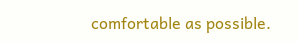comfortable as possible.